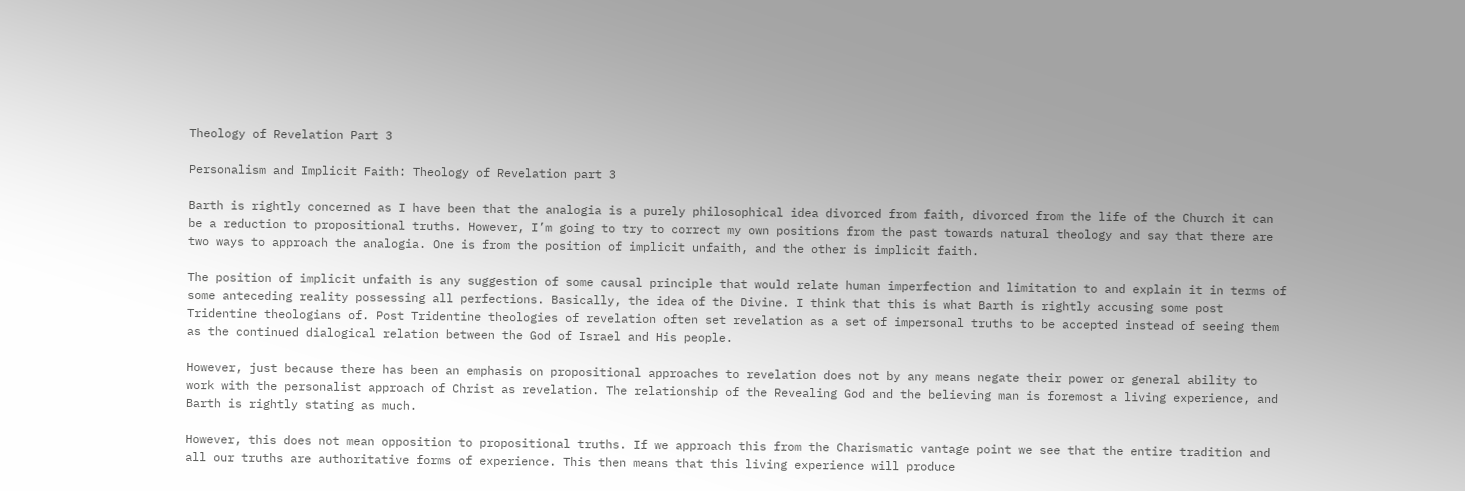Theology of Revelation Part 3

Personalism and Implicit Faith: Theology of Revelation part 3

Barth is rightly concerned as I have been that the analogia is a purely philosophical idea divorced from faith, divorced from the life of the Church it can be a reduction to propositional truths. However, I’m going to try to correct my own positions from the past towards natural theology and say that there are two ways to approach the analogia. One is from the position of implicit unfaith, and the other is implicit faith.

The position of implicit unfaith is any suggestion of some causal principle that would relate human imperfection and limitation to and explain it in terms of some anteceding reality possessing all perfections. Basically, the idea of the Divine. I think that this is what Barth is rightly accusing some post Tridentine theologians of. Post Tridentine theologies of revelation often set revelation as a set of impersonal truths to be accepted instead of seeing them as the continued dialogical relation between the God of Israel and His people.

However, just because there has been an emphasis on propositional approaches to revelation does not by any means negate their power or general ability to work with the personalist approach of Christ as revelation. The relationship of the Revealing God and the believing man is foremost a living experience, and Barth is rightly stating as much.

However, this does not mean opposition to propositional truths. If we approach this from the Charismatic vantage point we see that the entire tradition and all our truths are authoritative forms of experience. This then means that this living experience will produce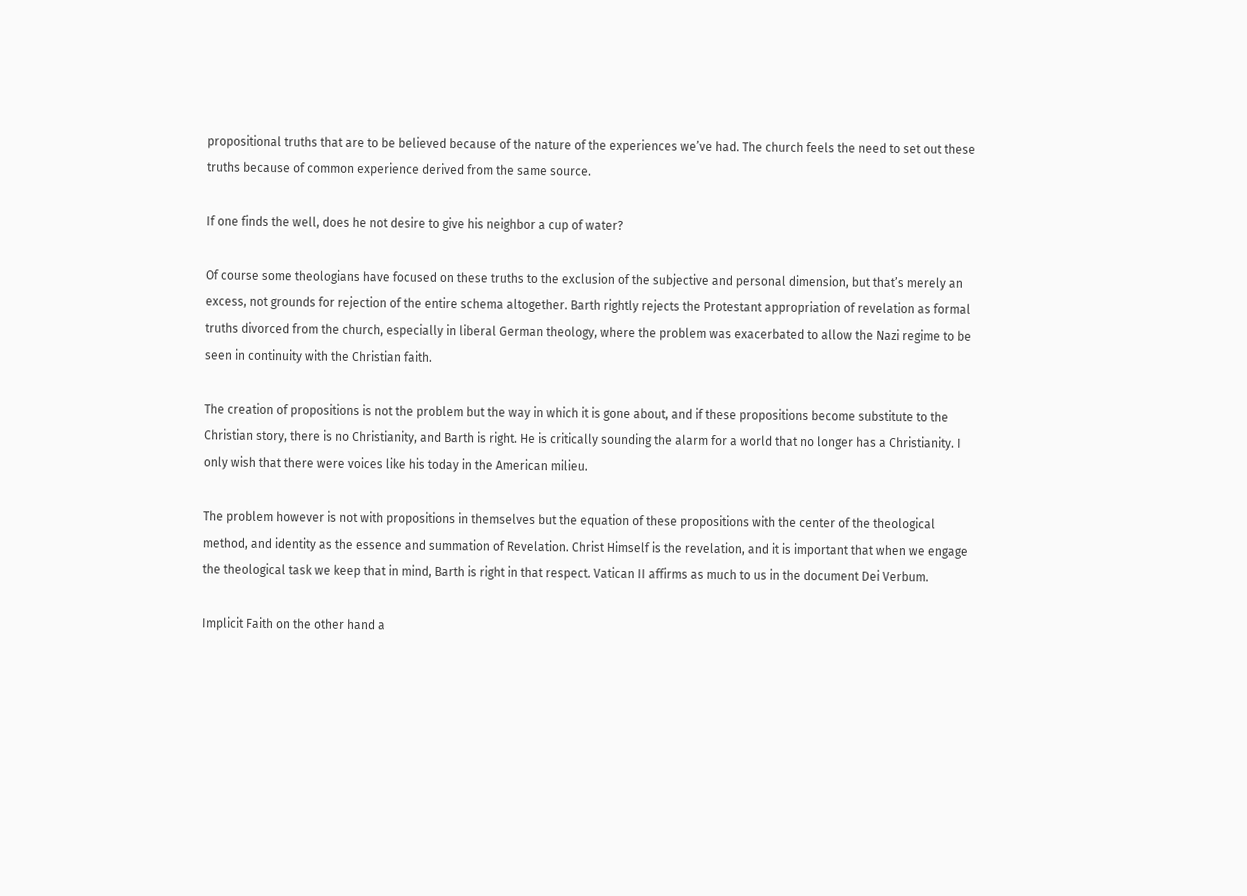propositional truths that are to be believed because of the nature of the experiences we’ve had. The church feels the need to set out these truths because of common experience derived from the same source.

If one finds the well, does he not desire to give his neighbor a cup of water?

Of course some theologians have focused on these truths to the exclusion of the subjective and personal dimension, but that’s merely an excess, not grounds for rejection of the entire schema altogether. Barth rightly rejects the Protestant appropriation of revelation as formal truths divorced from the church, especially in liberal German theology, where the problem was exacerbated to allow the Nazi regime to be seen in continuity with the Christian faith.

The creation of propositions is not the problem but the way in which it is gone about, and if these propositions become substitute to the Christian story, there is no Christianity, and Barth is right. He is critically sounding the alarm for a world that no longer has a Christianity. I only wish that there were voices like his today in the American milieu.

The problem however is not with propositions in themselves but the equation of these propositions with the center of the theological method, and identity as the essence and summation of Revelation. Christ Himself is the revelation, and it is important that when we engage the theological task we keep that in mind, Barth is right in that respect. Vatican II affirms as much to us in the document Dei Verbum.

Implicit Faith on the other hand a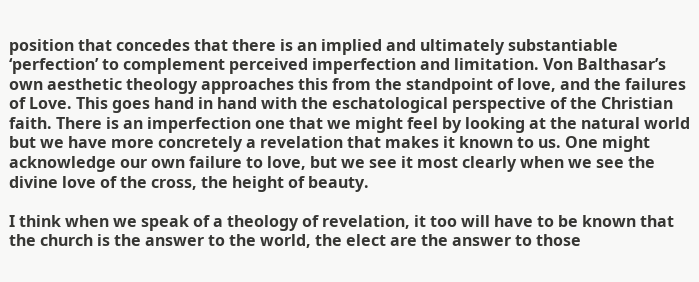position that concedes that there is an implied and ultimately substantiable ‘perfection’ to complement perceived imperfection and limitation. Von Balthasar’s own aesthetic theology approaches this from the standpoint of love, and the failures of Love. This goes hand in hand with the eschatological perspective of the Christian faith. There is an imperfection one that we might feel by looking at the natural world but we have more concretely a revelation that makes it known to us. One might acknowledge our own failure to love, but we see it most clearly when we see the divine love of the cross, the height of beauty.

I think when we speak of a theology of revelation, it too will have to be known that the church is the answer to the world, the elect are the answer to those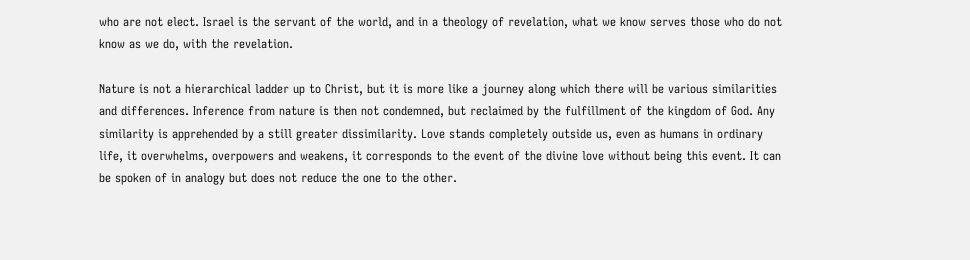who are not elect. Israel is the servant of the world, and in a theology of revelation, what we know serves those who do not know as we do, with the revelation.

Nature is not a hierarchical ladder up to Christ, but it is more like a journey along which there will be various similarities and differences. Inference from nature is then not condemned, but reclaimed by the fulfillment of the kingdom of God. Any similarity is apprehended by a still greater dissimilarity. Love stands completely outside us, even as humans in ordinary life, it overwhelms, overpowers and weakens, it corresponds to the event of the divine love without being this event. It can be spoken of in analogy but does not reduce the one to the other.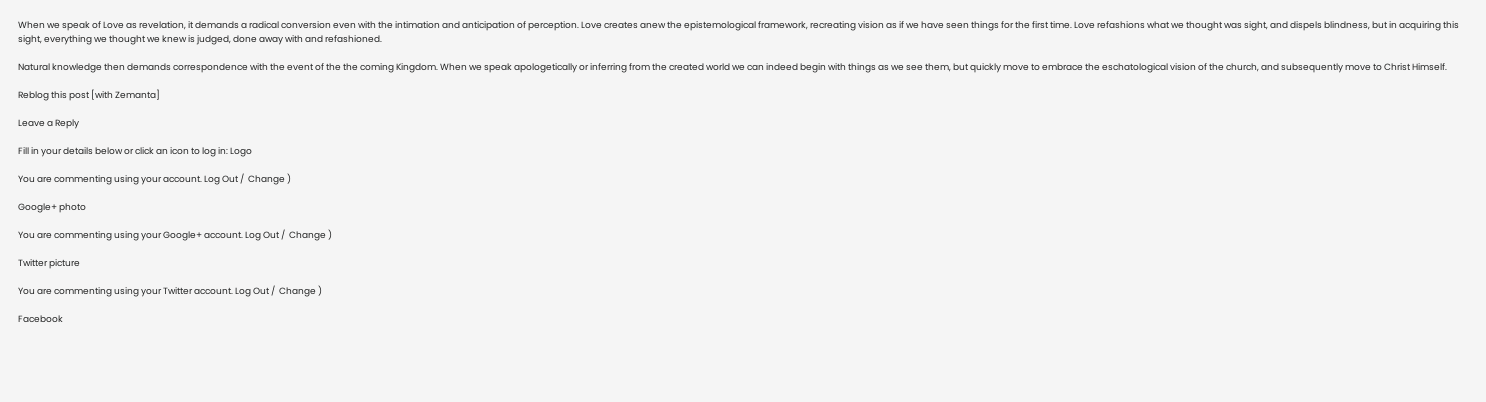When we speak of Love as revelation, it demands a radical conversion even with the intimation and anticipation of perception. Love creates anew the epistemological framework, recreating vision as if we have seen things for the first time. Love refashions what we thought was sight, and dispels blindness, but in acquiring this sight, everything we thought we knew is judged, done away with and refashioned.

Natural knowledge then demands correspondence with the event of the the coming Kingdom. When we speak apologetically or inferring from the created world we can indeed begin with things as we see them, but quickly move to embrace the eschatological vision of the church, and subsequently move to Christ Himself.

Reblog this post [with Zemanta]

Leave a Reply

Fill in your details below or click an icon to log in: Logo

You are commenting using your account. Log Out /  Change )

Google+ photo

You are commenting using your Google+ account. Log Out /  Change )

Twitter picture

You are commenting using your Twitter account. Log Out /  Change )

Facebook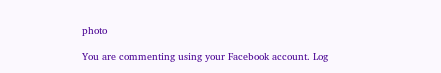photo

You are commenting using your Facebook account. Log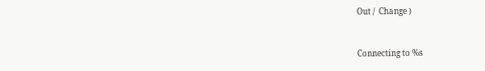Out /  Change )


Connecting to %s